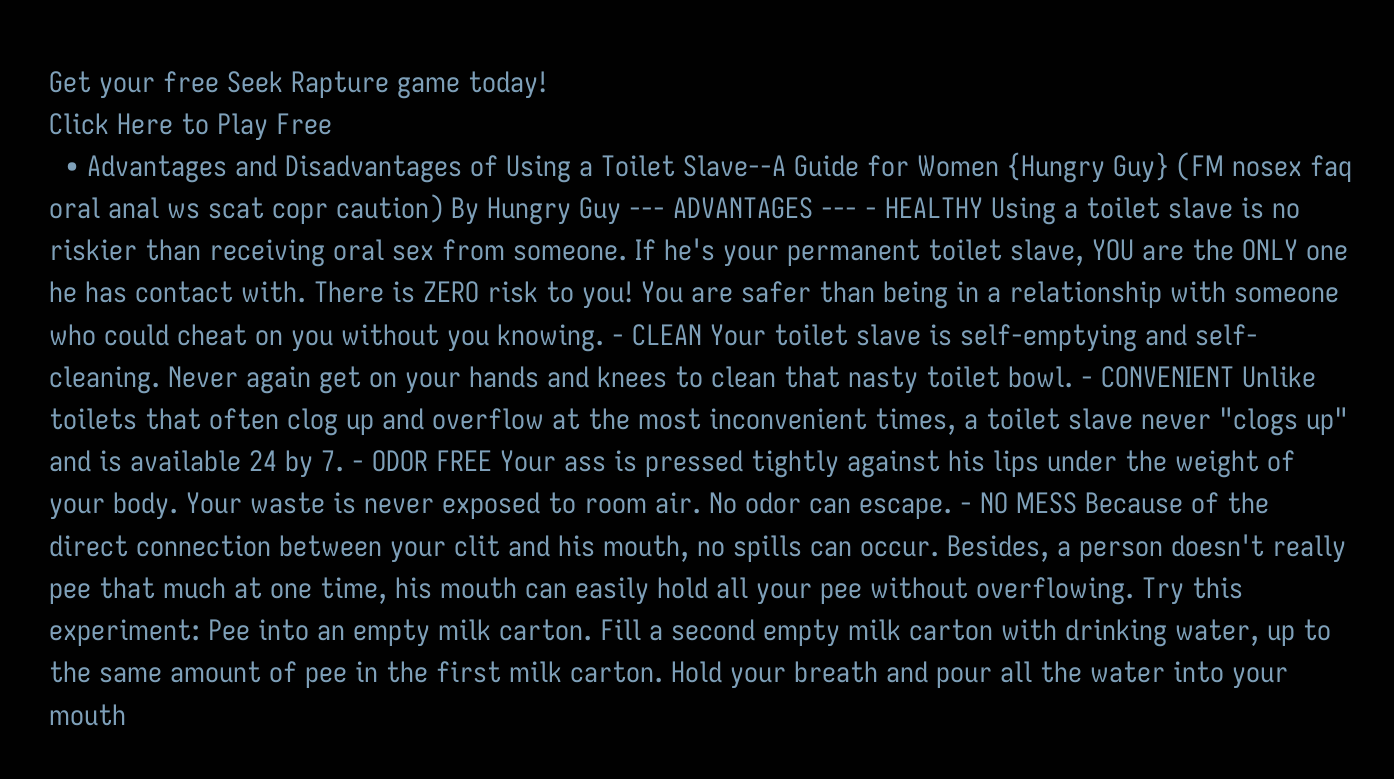Get your free Seek Rapture game today!
Click Here to Play Free
  • Advantages and Disadvantages of Using a Toilet Slave--A Guide for Women {Hungry Guy} (FM nosex faq oral anal ws scat copr caution) By Hungry Guy --- ADVANTAGES --- - HEALTHY Using a toilet slave is no riskier than receiving oral sex from someone. If he's your permanent toilet slave, YOU are the ONLY one he has contact with. There is ZERO risk to you! You are safer than being in a relationship with someone who could cheat on you without you knowing. - CLEAN Your toilet slave is self-emptying and self-cleaning. Never again get on your hands and knees to clean that nasty toilet bowl. - CONVENIENT Unlike toilets that often clog up and overflow at the most inconvenient times, a toilet slave never "clogs up" and is available 24 by 7. - ODOR FREE Your ass is pressed tightly against his lips under the weight of your body. Your waste is never exposed to room air. No odor can escape. - NO MESS Because of the direct connection between your clit and his mouth, no spills can occur. Besides, a person doesn't really pee that much at one time, his mouth can easily hold all your pee without overflowing. Try this experiment: Pee into an empty milk carton. Fill a second empty milk carton with drinking water, up to the same amount of pee in the first milk carton. Hold your breath and pour all the water into your mouth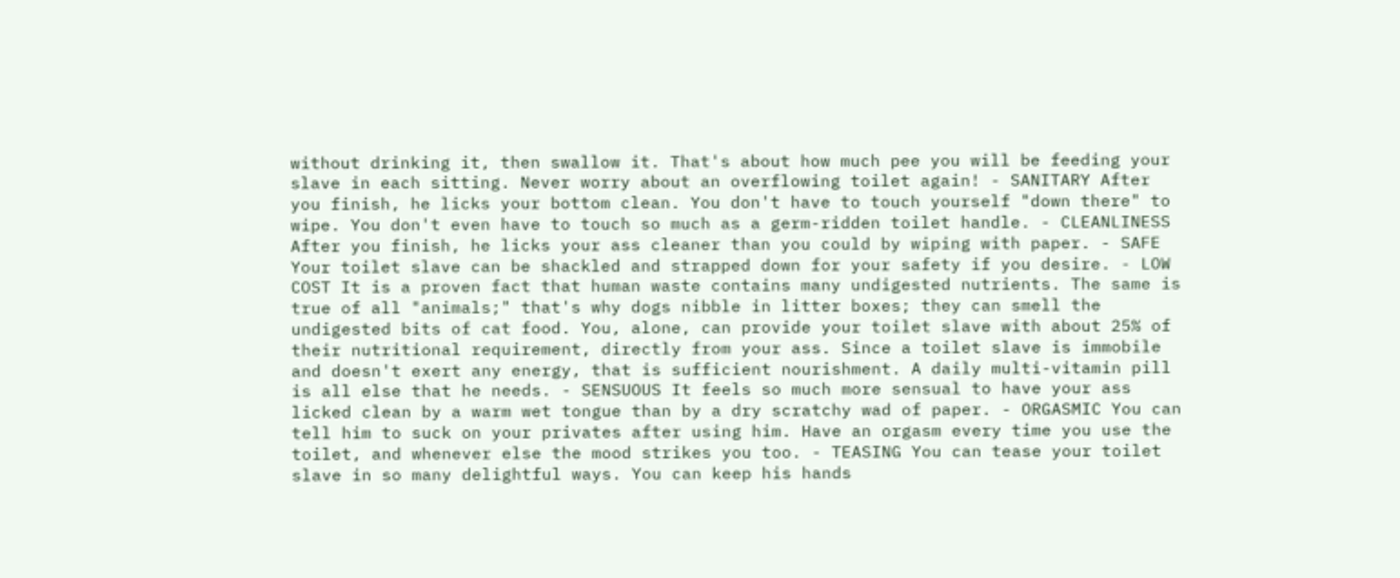without drinking it, then swallow it. That's about how much pee you will be feeding your slave in each sitting. Never worry about an overflowing toilet again! - SANITARY After you finish, he licks your bottom clean. You don't have to touch yourself "down there" to wipe. You don't even have to touch so much as a germ-ridden toilet handle. - CLEANLINESS After you finish, he licks your ass cleaner than you could by wiping with paper. - SAFE Your toilet slave can be shackled and strapped down for your safety if you desire. - LOW COST It is a proven fact that human waste contains many undigested nutrients. The same is true of all "animals;" that's why dogs nibble in litter boxes; they can smell the undigested bits of cat food. You, alone, can provide your toilet slave with about 25% of their nutritional requirement, directly from your ass. Since a toilet slave is immobile and doesn't exert any energy, that is sufficient nourishment. A daily multi-vitamin pill is all else that he needs. - SENSUOUS It feels so much more sensual to have your ass licked clean by a warm wet tongue than by a dry scratchy wad of paper. - ORGASMIC You can tell him to suck on your privates after using him. Have an orgasm every time you use the toilet, and whenever else the mood strikes you too. - TEASING You can tease your toilet slave in so many delightful ways. You can keep his hands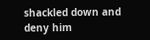shackled down and deny him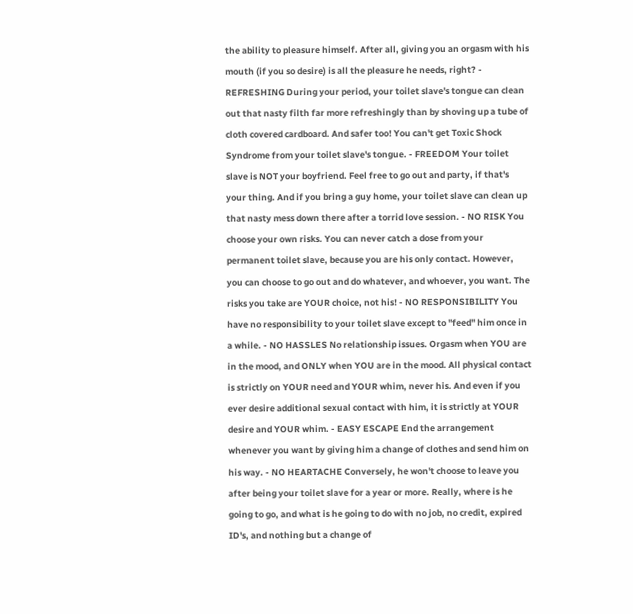the ability to pleasure himself. After all, giving you an orgasm with his mouth (if you so desire) is all the pleasure he needs, right? - REFRESHING During your period, your toilet slave's tongue can clean out that nasty filth far more refreshingly than by shoving up a tube of cloth covered cardboard. And safer too! You can't get Toxic Shock Syndrome from your toilet slave's tongue. - FREEDOM Your toilet slave is NOT your boyfriend. Feel free to go out and party, if that's your thing. And if you bring a guy home, your toilet slave can clean up that nasty mess down there after a torrid love session. - NO RISK You choose your own risks. You can never catch a dose from your permanent toilet slave, because you are his only contact. However, you can choose to go out and do whatever, and whoever, you want. The risks you take are YOUR choice, not his! - NO RESPONSIBILITY You have no responsibility to your toilet slave except to "feed" him once in a while. - NO HASSLES No relationship issues. Orgasm when YOU are in the mood, and ONLY when YOU are in the mood. All physical contact is strictly on YOUR need and YOUR whim, never his. And even if you ever desire additional sexual contact with him, it is strictly at YOUR desire and YOUR whim. - EASY ESCAPE End the arrangement whenever you want by giving him a change of clothes and send him on his way. - NO HEARTACHE Conversely, he won't choose to leave you after being your toilet slave for a year or more. Really, where is he going to go, and what is he going to do with no job, no credit, expired ID's, and nothing but a change of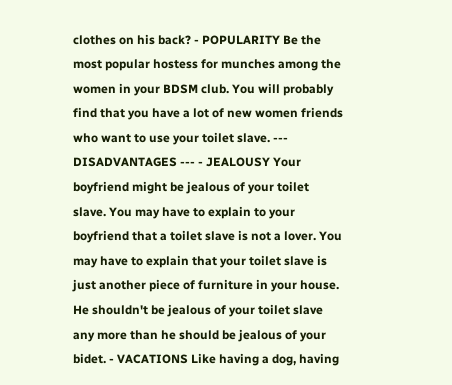clothes on his back? - POPULARITY Be the most popular hostess for munches among the women in your BDSM club. You will probably find that you have a lot of new women friends who want to use your toilet slave. --- DISADVANTAGES --- - JEALOUSY Your boyfriend might be jealous of your toilet slave. You may have to explain to your boyfriend that a toilet slave is not a lover. You may have to explain that your toilet slave is just another piece of furniture in your house. He shouldn't be jealous of your toilet slave any more than he should be jealous of your bidet. - VACATIONS Like having a dog, having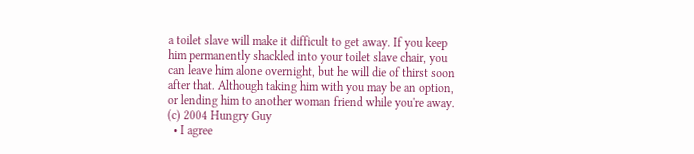a toilet slave will make it difficult to get away. If you keep him permanently shackled into your toilet slave chair, you can leave him alone overnight, but he will die of thirst soon after that. Although taking him with you may be an option, or lending him to another woman friend while you're away. (c) 2004 Hungry Guy
  • I agree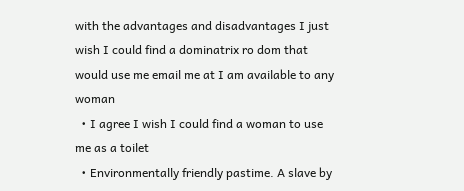with the advantages and disadvantages I just wish I could find a dominatrix ro dom that would use me email me at I am available to any woman
  • I agree I wish I could find a woman to use me as a toilet
  • Environmentally friendly pastime. A slave by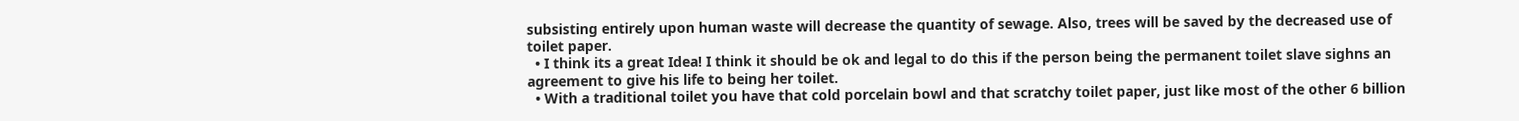subsisting entirely upon human waste will decrease the quantity of sewage. Also, trees will be saved by the decreased use of toilet paper.
  • I think its a great Idea! I think it should be ok and legal to do this if the person being the permanent toilet slave sighns an agreement to give his life to being her toilet.
  • With a traditional toilet you have that cold porcelain bowl and that scratchy toilet paper, just like most of the other 6 billion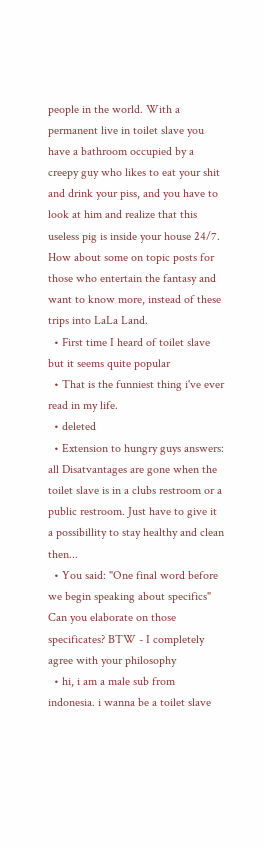people in the world. With a permanent live in toilet slave you have a bathroom occupied by a creepy guy who likes to eat your shit and drink your piss, and you have to look at him and realize that this useless pig is inside your house 24/7. How about some on topic posts for those who entertain the fantasy and want to know more, instead of these trips into LaLa Land.
  • First time I heard of toilet slave but it seems quite popular
  • That is the funniest thing i've ever read in my life.
  • deleted
  • Extension to hungry guys answers: all Disatvantages are gone when the toilet slave is in a clubs restroom or a public restroom. Just have to give it a possibillity to stay healthy and clean then...
  • You said: "One final word before we begin speaking about specifics" Can you elaborate on those specificates? BTW - I completely agree with your philosophy
  • hi, i am a male sub from indonesia. i wanna be a toilet slave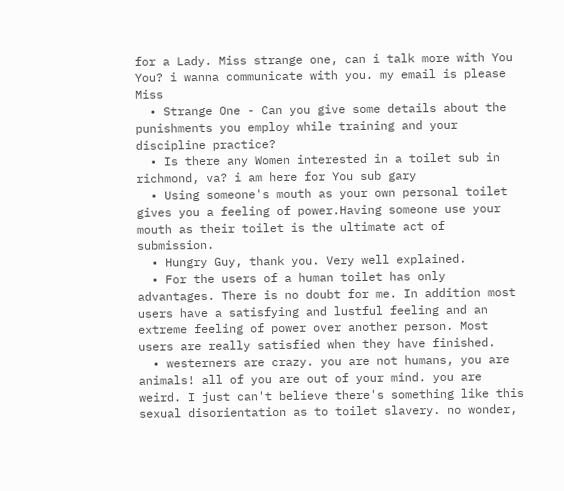for a Lady. Miss strange one, can i talk more with You You? i wanna communicate with you. my email is please Miss
  • Strange One - Can you give some details about the punishments you employ while training and your discipline practice?
  • Is there any Women interested in a toilet sub in richmond, va? i am here for You sub gary
  • Using someone's mouth as your own personal toilet gives you a feeling of power.Having someone use your mouth as their toilet is the ultimate act of submission.
  • Hungry Guy, thank you. Very well explained.
  • For the users of a human toilet has only advantages. There is no doubt for me. In addition most users have a satisfying and lustful feeling and an extreme feeling of power over another person. Most users are really satisfied when they have finished.
  • westerners are crazy. you are not humans, you are animals! all of you are out of your mind. you are weird. I just can't believe there's something like this sexual disorientation as to toilet slavery. no wonder,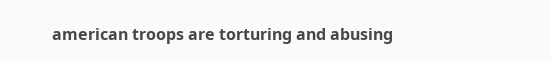american troops are torturing and abusing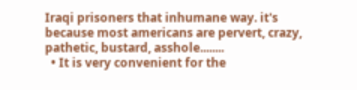Iraqi prisoners that inhumane way. it's because most americans are pervert, crazy, pathetic, bustard, asshole........
  • It is very convenient for the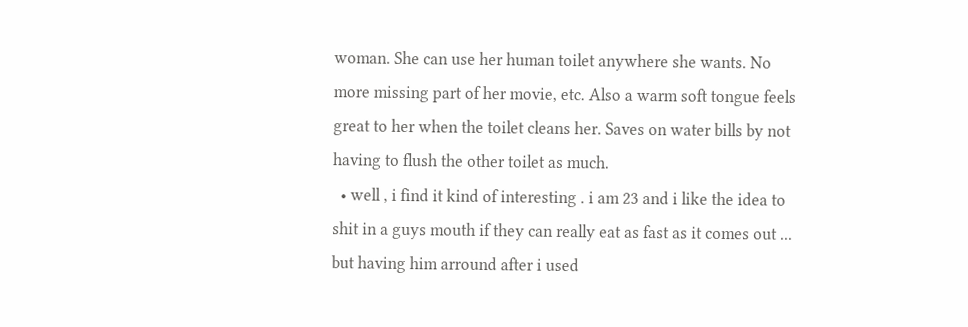woman. She can use her human toilet anywhere she wants. No more missing part of her movie, etc. Also a warm soft tongue feels great to her when the toilet cleans her. Saves on water bills by not having to flush the other toilet as much.
  • well , i find it kind of interesting . i am 23 and i like the idea to shit in a guys mouth if they can really eat as fast as it comes out ... but having him arround after i used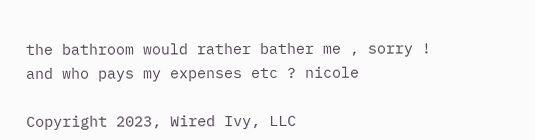the bathroom would rather bather me , sorry ! and who pays my expenses etc ? nicole

Copyright 2023, Wired Ivy, LLC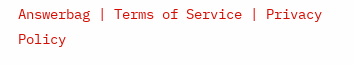Answerbag | Terms of Service | Privacy Policy